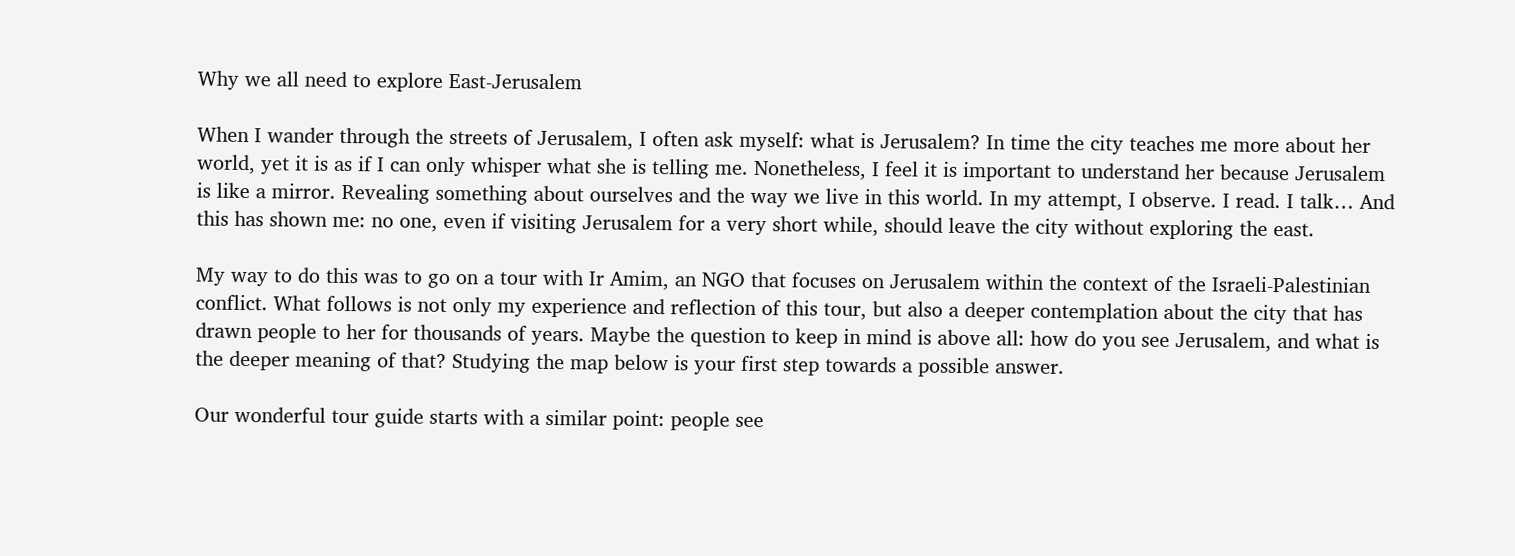Why we all need to explore East-Jerusalem

When I wander through the streets of Jerusalem, I often ask myself: what is Jerusalem? In time the city teaches me more about her world, yet it is as if I can only whisper what she is telling me. Nonetheless, I feel it is important to understand her because Jerusalem is like a mirror. Revealing something about ourselves and the way we live in this world. In my attempt, I observe. I read. I talk… And this has shown me: no one, even if visiting Jerusalem for a very short while, should leave the city without exploring the east.

My way to do this was to go on a tour with Ir Amim, an NGO that focuses on Jerusalem within the context of the Israeli-Palestinian conflict. What follows is not only my experience and reflection of this tour, but also a deeper contemplation about the city that has drawn people to her for thousands of years. Maybe the question to keep in mind is above all: how do you see Jerusalem, and what is the deeper meaning of that? Studying the map below is your first step towards a possible answer.

Our wonderful tour guide starts with a similar point: people see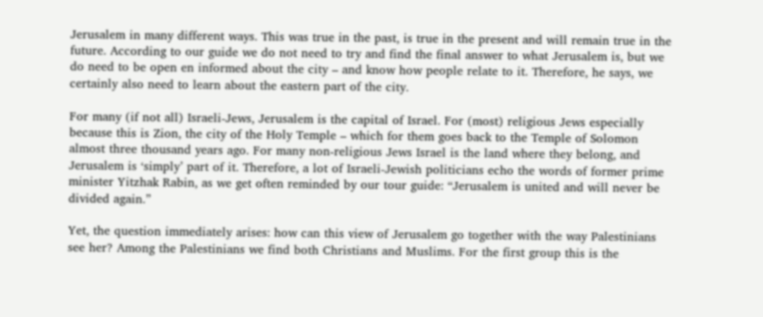Jerusalem in many different ways. This was true in the past, is true in the present and will remain true in the future. According to our guide we do not need to try and find the final answer to what Jerusalem is, but we do need to be open en informed about the city – and know how people relate to it. Therefore, he says, we certainly also need to learn about the eastern part of the city.

For many (if not all) Israeli-Jews, Jerusalem is the capital of Israel. For (most) religious Jews especially because this is Zion, the city of the Holy Temple – which for them goes back to the Temple of Solomon almost three thousand years ago. For many non-religious Jews Israel is the land where they belong, and Jerusalem is ‘simply’ part of it. Therefore, a lot of Israeli-Jewish politicians echo the words of former prime minister Yitzhak Rabin, as we get often reminded by our tour guide: “Jerusalem is united and will never be divided again.”

Yet, the question immediately arises: how can this view of Jerusalem go together with the way Palestinians see her? Among the Palestinians we find both Christians and Muslims. For the first group this is the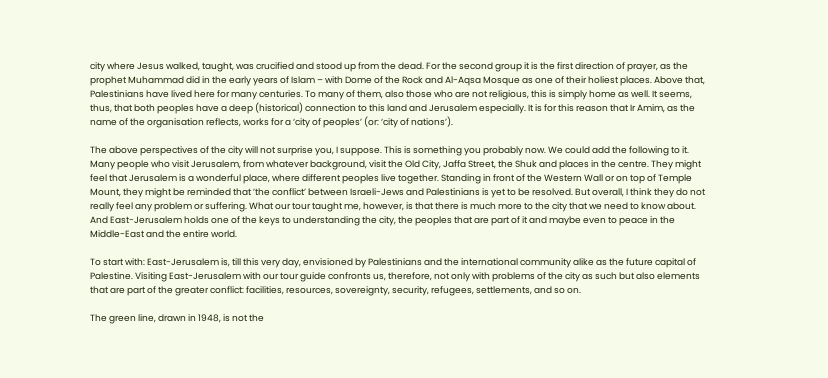city where Jesus walked, taught, was crucified and stood up from the dead. For the second group it is the first direction of prayer, as the prophet Muhammad did in the early years of Islam – with Dome of the Rock and Al-Aqsa Mosque as one of their holiest places. Above that, Palestinians have lived here for many centuries. To many of them, also those who are not religious, this is simply home as well. It seems, thus, that both peoples have a deep (historical) connection to this land and Jerusalem especially. It is for this reason that Ir Amim, as the name of the organisation reflects, works for a ‘city of peoples’ (or: ‘city of nations’).

The above perspectives of the city will not surprise you, I suppose. This is something you probably now. We could add the following to it. Many people who visit Jerusalem, from whatever background, visit the Old City, Jaffa Street, the Shuk and places in the centre. They might feel that Jerusalem is a wonderful place, where different peoples live together. Standing in front of the Western Wall or on top of Temple Mount, they might be reminded that ’the conflict’ between Israeli-Jews and Palestinians is yet to be resolved. But overall, I think they do not really feel any problem or suffering. What our tour taught me, however, is that there is much more to the city that we need to know about. And East-Jerusalem holds one of the keys to understanding the city, the peoples that are part of it and maybe even to peace in the Middle-East and the entire world.

To start with: East-Jerusalem is, till this very day, envisioned by Palestinians and the international community alike as the future capital of Palestine. Visiting East-Jerusalem with our tour guide confronts us, therefore, not only with problems of the city as such but also elements that are part of the greater conflict: facilities, resources, sovereignty, security, refugees, settlements, and so on.

The green line, drawn in 1948, is not the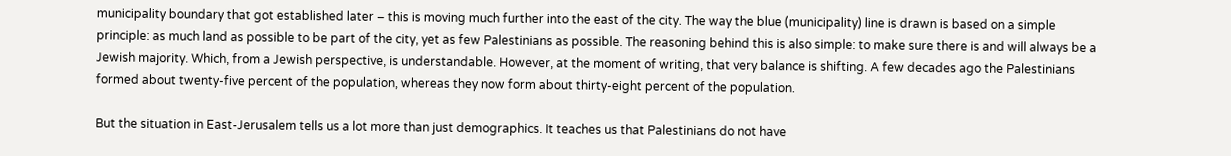municipality boundary that got established later – this is moving much further into the east of the city. The way the blue (municipality) line is drawn is based on a simple principle: as much land as possible to be part of the city, yet as few Palestinians as possible. The reasoning behind this is also simple: to make sure there is and will always be a Jewish majority. Which, from a Jewish perspective, is understandable. However, at the moment of writing, that very balance is shifting. A few decades ago the Palestinians formed about twenty-five percent of the population, whereas they now form about thirty-eight percent of the population.

But the situation in East-Jerusalem tells us a lot more than just demographics. It teaches us that Palestinians do not have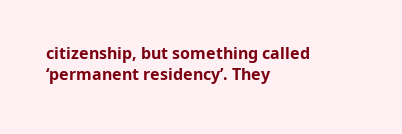citizenship, but something called ‘permanent residency’. They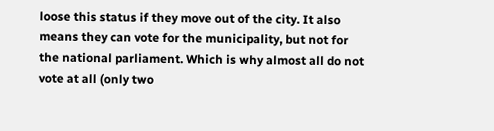loose this status if they move out of the city. It also means they can vote for the municipality, but not for the national parliament. Which is why almost all do not vote at all (only two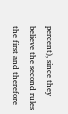percent), since they believe the second rules the first and therefore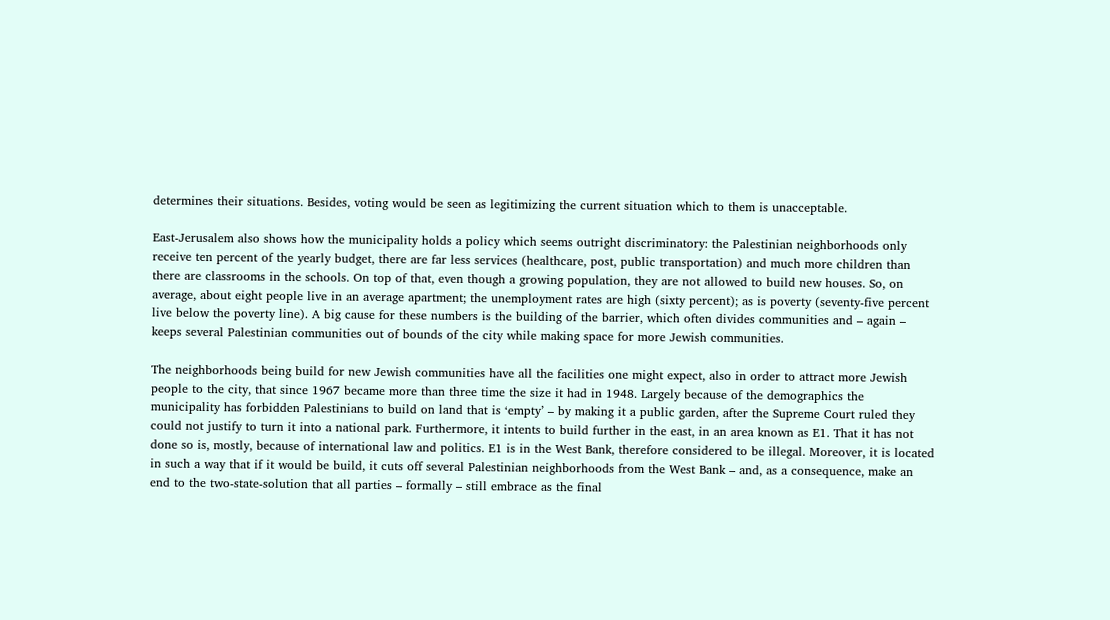determines their situations. Besides, voting would be seen as legitimizing the current situation which to them is unacceptable.

East-Jerusalem also shows how the municipality holds a policy which seems outright discriminatory: the Palestinian neighborhoods only receive ten percent of the yearly budget, there are far less services (healthcare, post, public transportation) and much more children than there are classrooms in the schools. On top of that, even though a growing population, they are not allowed to build new houses. So, on average, about eight people live in an average apartment; the unemployment rates are high (sixty percent); as is poverty (seventy-five percent live below the poverty line). A big cause for these numbers is the building of the barrier, which often divides communities and – again – keeps several Palestinian communities out of bounds of the city while making space for more Jewish communities.

The neighborhoods being build for new Jewish communities have all the facilities one might expect, also in order to attract more Jewish people to the city, that since 1967 became more than three time the size it had in 1948. Largely because of the demographics the municipality has forbidden Palestinians to build on land that is ‘empty’ – by making it a public garden, after the Supreme Court ruled they could not justify to turn it into a national park. Furthermore, it intents to build further in the east, in an area known as E1. That it has not done so is, mostly, because of international law and politics. E1 is in the West Bank, therefore considered to be illegal. Moreover, it is located in such a way that if it would be build, it cuts off several Palestinian neighborhoods from the West Bank – and, as a consequence, make an end to the two-state-solution that all parties – formally – still embrace as the final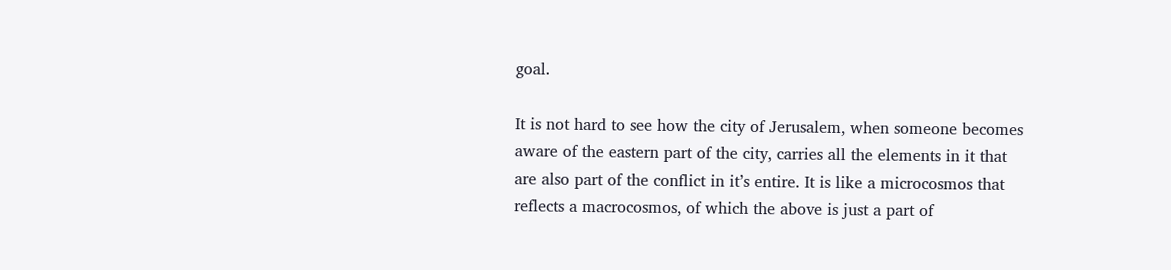goal.

It is not hard to see how the city of Jerusalem, when someone becomes aware of the eastern part of the city, carries all the elements in it that are also part of the conflict in it’s entire. It is like a microcosmos that reflects a macrocosmos, of which the above is just a part of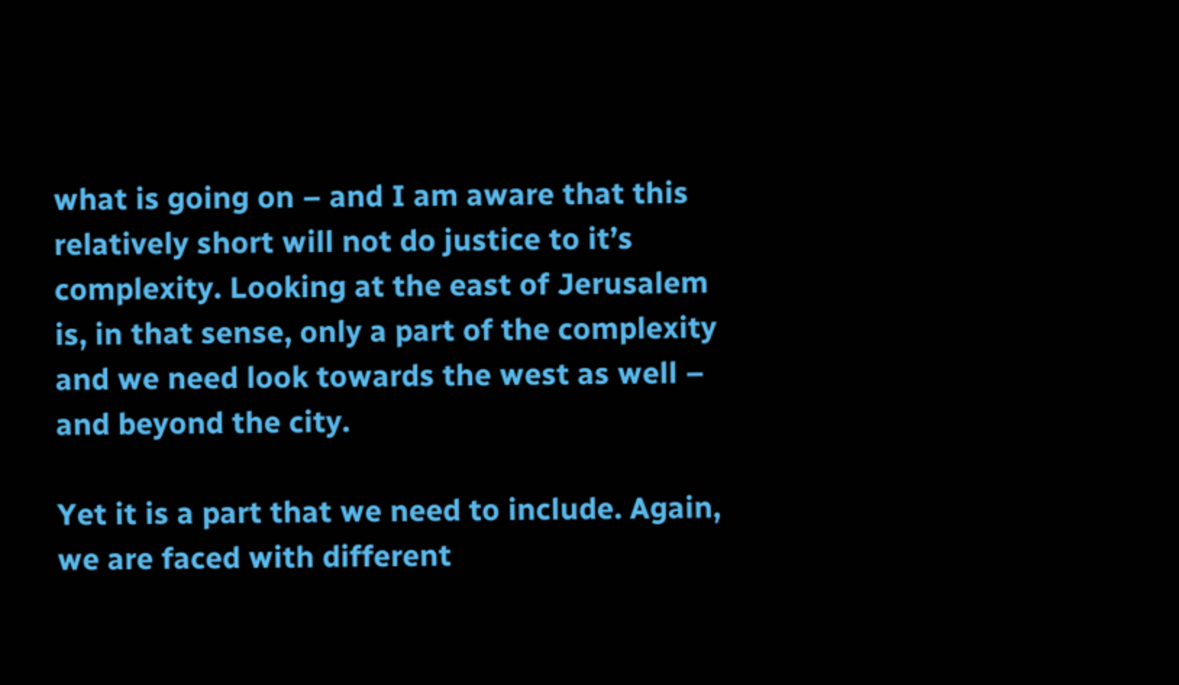what is going on – and I am aware that this relatively short will not do justice to it’s complexity. Looking at the east of Jerusalem is, in that sense, only a part of the complexity and we need look towards the west as well – and beyond the city.

Yet it is a part that we need to include. Again, we are faced with different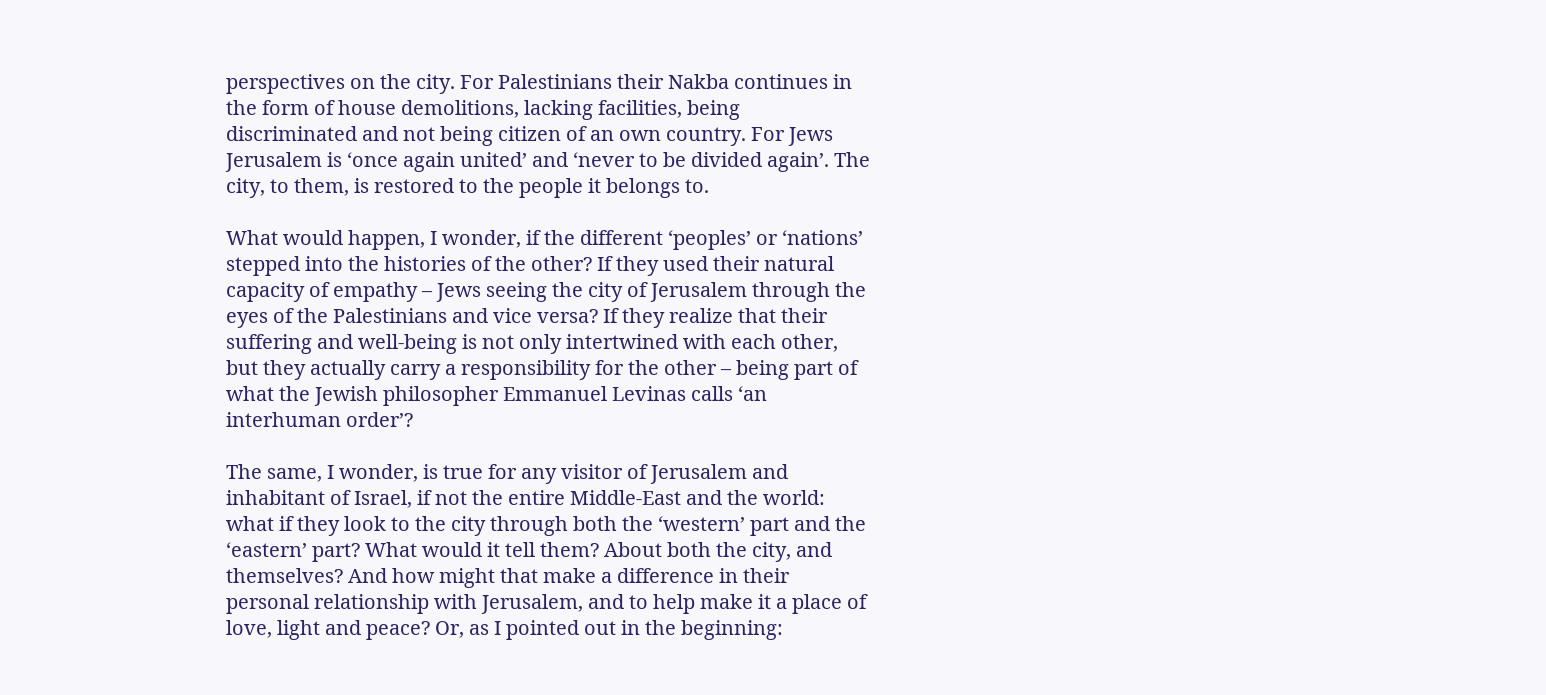perspectives on the city. For Palestinians their Nakba continues in the form of house demolitions, lacking facilities, being discriminated and not being citizen of an own country. For Jews Jerusalem is ‘once again united’ and ‘never to be divided again’. The city, to them, is restored to the people it belongs to.

What would happen, I wonder, if the different ‘peoples’ or ‘nations’ stepped into the histories of the other? If they used their natural capacity of empathy – Jews seeing the city of Jerusalem through the eyes of the Palestinians and vice versa? If they realize that their suffering and well-being is not only intertwined with each other, but they actually carry a responsibility for the other – being part of  what the Jewish philosopher Emmanuel Levinas calls ‘an interhuman order’?

The same, I wonder, is true for any visitor of Jerusalem and inhabitant of Israel, if not the entire Middle-East and the world: what if they look to the city through both the ‘western’ part and the ‘eastern’ part? What would it tell them? About both the city, and themselves? And how might that make a difference in their personal relationship with Jerusalem, and to help make it a place of love, light and peace? Or, as I pointed out in the beginning: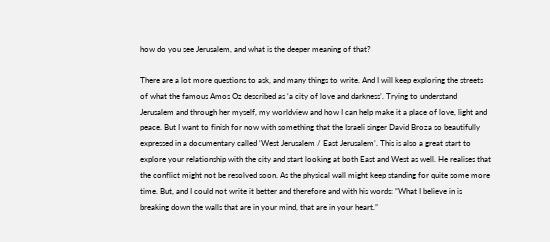how do you see Jerusalem, and what is the deeper meaning of that?

There are a lot more questions to ask, and many things to write. And I will keep exploring the streets of what the famous Amos Oz described as ‘a city of love and darkness’. Trying to understand Jerusalem and through her myself, my worldview and how I can help make it a place of love, light and peace. But I want to finish for now with something that the Israeli singer David Broza so beautifully expressed in a documentary called ‘West Jerusalem / East Jerusalem’. This is also a great start to explore your relationship with the city and start looking at both East and West as well. He realises that the conflict might not be resolved soon. As the physical wall might keep standing for quite some more time. But, and I could not write it better and therefore and with his words: “What I believe in is breaking down the walls that are in your mind, that are in your heart.”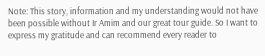Note: This story, information and my understanding would not have been possible without Ir Amim and our great tour guide. So I want to express my gratitude and can recommend every reader to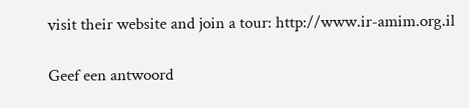visit their website and join a tour: http://www.ir-amim.org.il

Geef een antwoord